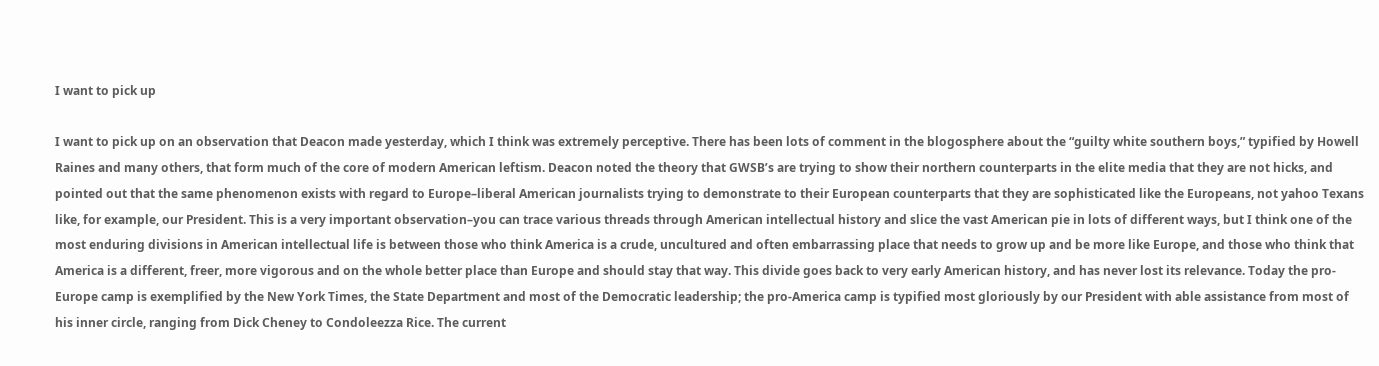I want to pick up

I want to pick up on an observation that Deacon made yesterday, which I think was extremely perceptive. There has been lots of comment in the blogosphere about the “guilty white southern boys,” typified by Howell Raines and many others, that form much of the core of modern American leftism. Deacon noted the theory that GWSB’s are trying to show their northern counterparts in the elite media that they are not hicks, and pointed out that the same phenomenon exists with regard to Europe–liberal American journalists trying to demonstrate to their European counterparts that they are sophisticated like the Europeans, not yahoo Texans like, for example, our President. This is a very important observation–you can trace various threads through American intellectual history and slice the vast American pie in lots of different ways, but I think one of the most enduring divisions in American intellectual life is between those who think America is a crude, uncultured and often embarrassing place that needs to grow up and be more like Europe, and those who think that America is a different, freer, more vigorous and on the whole better place than Europe and should stay that way. This divide goes back to very early American history, and has never lost its relevance. Today the pro-Europe camp is exemplified by the New York Times, the State Department and most of the Democratic leadership; the pro-America camp is typified most gloriously by our President with able assistance from most of his inner circle, ranging from Dick Cheney to Condoleezza Rice. The current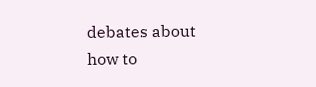debates about how to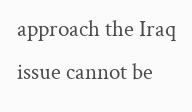approach the Iraq issue cannot be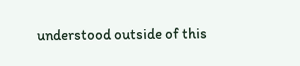understood outside of this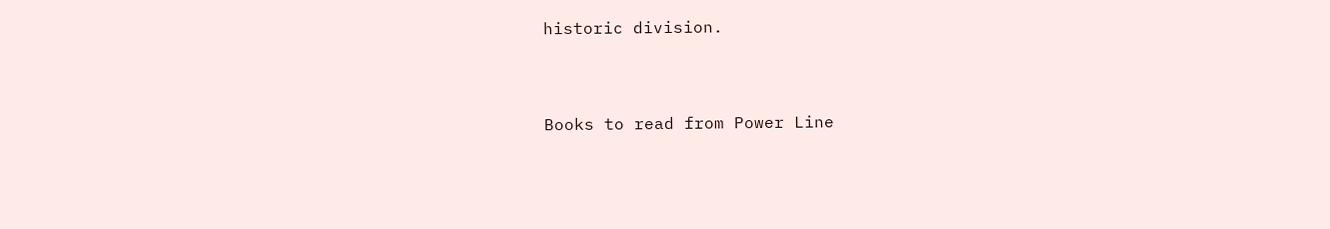historic division.


Books to read from Power Line